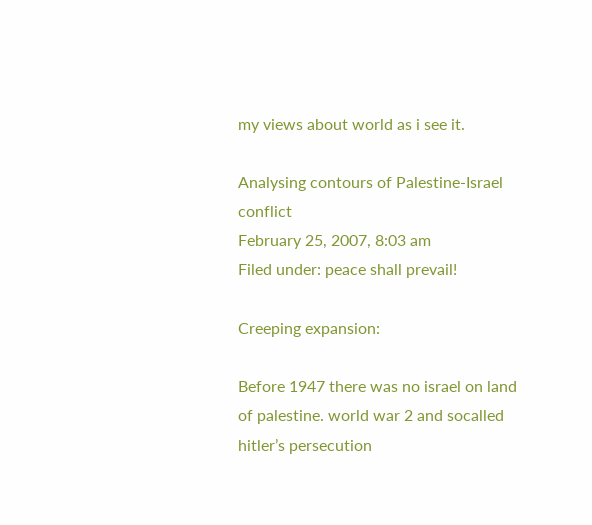my views about world as i see it.

Analysing contours of Palestine-Israel conflict
February 25, 2007, 8:03 am
Filed under: peace shall prevail!

Creeping expansion:

Before 1947 there was no israel on land of palestine. world war 2 and socalled hitler’s persecution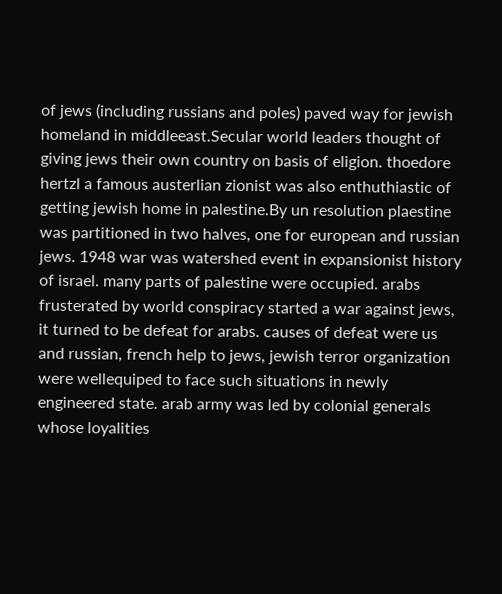of jews (including russians and poles) paved way for jewish homeland in middleeast.Secular world leaders thought of giving jews their own country on basis of eligion. thoedore hertzl a famous austerlian zionist was also enthuthiastic of getting jewish home in palestine.By un resolution plaestine was partitioned in two halves, one for european and russian jews. 1948 war was watershed event in expansionist history of israel. many parts of palestine were occupied. arabs frusterated by world conspiracy started a war against jews, it turned to be defeat for arabs. causes of defeat were us and russian, french help to jews, jewish terror organization were wellequiped to face such situations in newly engineered state. arab army was led by colonial generals whose loyalities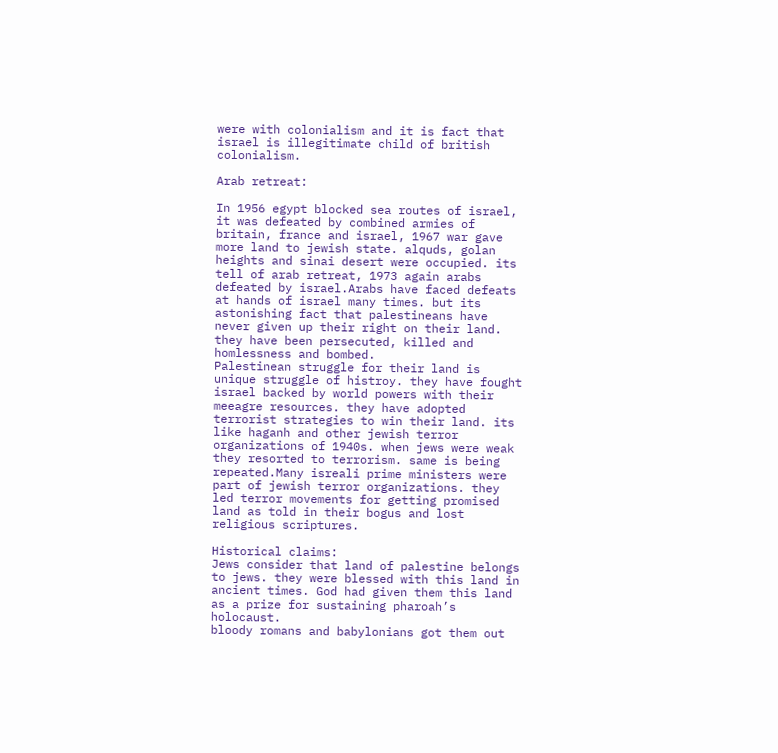were with colonialism and it is fact that israel is illegitimate child of british colonialism.

Arab retreat:

In 1956 egypt blocked sea routes of israel, it was defeated by combined armies of britain, france and israel, 1967 war gave more land to jewish state. alquds, golan heights and sinai desert were occupied. its tell of arab retreat, 1973 again arabs defeated by israel.Arabs have faced defeats at hands of israel many times. but its astonishing fact that palestineans have never given up their right on their land. they have been persecuted, killed and homlessness and bombed.
Palestinean struggle for their land is unique struggle of histroy. they have fought israel backed by world powers with their meeagre resources. they have adopted terrorist strategies to win their land. its like haganh and other jewish terror organizations of 1940s. when jews were weak they resorted to terrorism. same is being repeated.Many isreali prime ministers were part of jewish terror organizations. they led terror movements for getting promised land as told in their bogus and lost religious scriptures.

Historical claims:
Jews consider that land of palestine belongs to jews. they were blessed with this land in ancient times. God had given them this land as a prize for sustaining pharoah’s holocaust.
bloody romans and babylonians got them out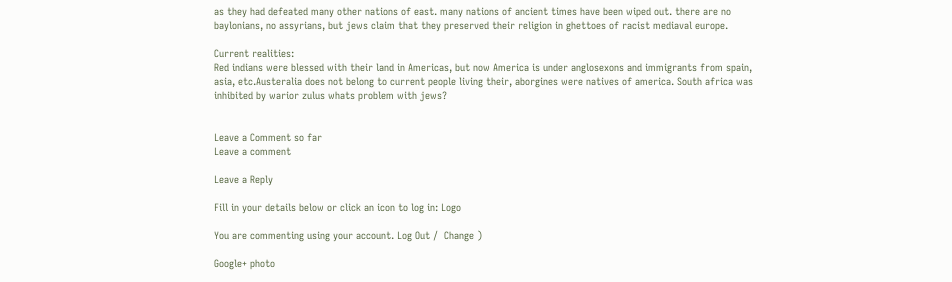as they had defeated many other nations of east. many nations of ancient times have been wiped out. there are no baylonians, no assyrians, but jews claim that they preserved their religion in ghettoes of racist mediaval europe.

Current realities:
Red indians were blessed with their land in Americas, but now America is under anglosexons and immigrants from spain, asia, etc.Austeralia does not belong to current people living their, aborgines were natives of america. South africa was inhibited by warior zulus whats problem with jews?


Leave a Comment so far
Leave a comment

Leave a Reply

Fill in your details below or click an icon to log in: Logo

You are commenting using your account. Log Out /  Change )

Google+ photo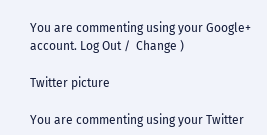You are commenting using your Google+ account. Log Out /  Change )

Twitter picture

You are commenting using your Twitter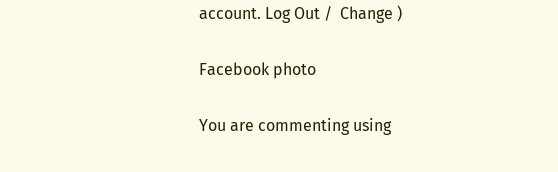account. Log Out /  Change )

Facebook photo

You are commenting using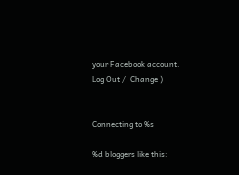your Facebook account. Log Out /  Change )


Connecting to %s

%d bloggers like this: